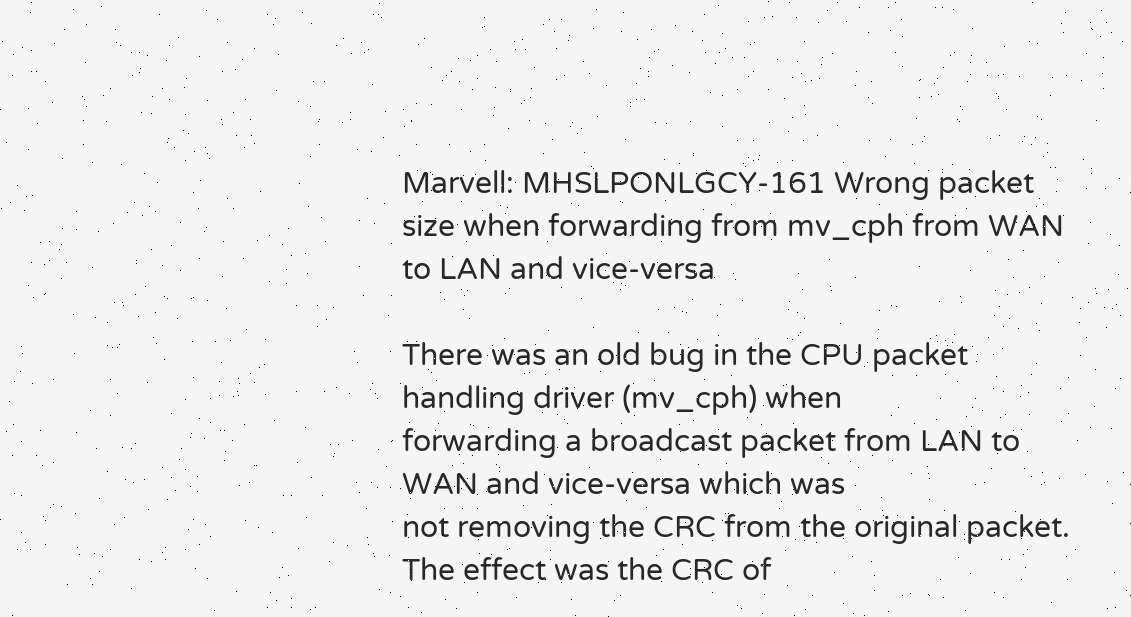Marvell: MHSLPONLGCY-161 Wrong packet size when forwarding from mv_cph from WAN to LAN and vice-versa

There was an old bug in the CPU packet handling driver (mv_cph) when
forwarding a broadcast packet from LAN to WAN and vice-versa which was
not removing the CRC from the original packet. The effect was the CRC of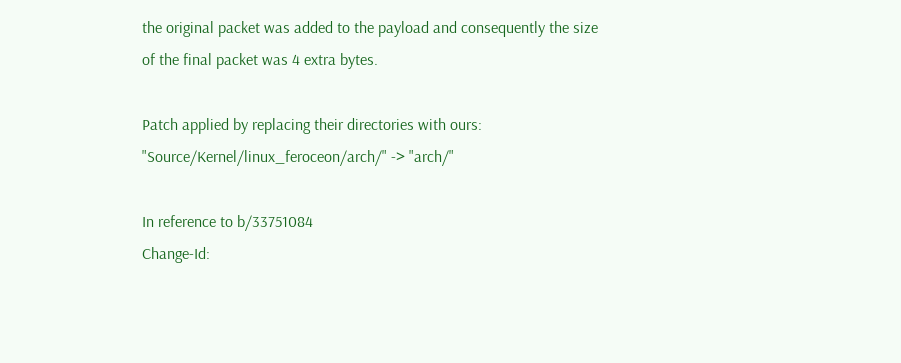the original packet was added to the payload and consequently the size
of the final packet was 4 extra bytes.

Patch applied by replacing their directories with ours:
"Source/Kernel/linux_feroceon/arch/" -> "arch/"

In reference to b/33751084
Change-Id: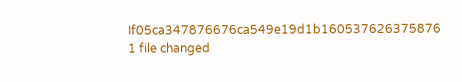If05ca347876676ca549e19d1b160537626375876
1 file changed